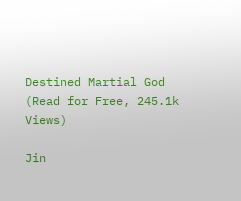Destined Martial God (Read for Free, 245.1k Views)

Jin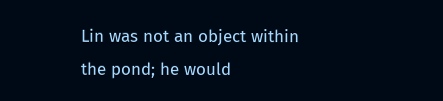Lin was not an object within the pond; he would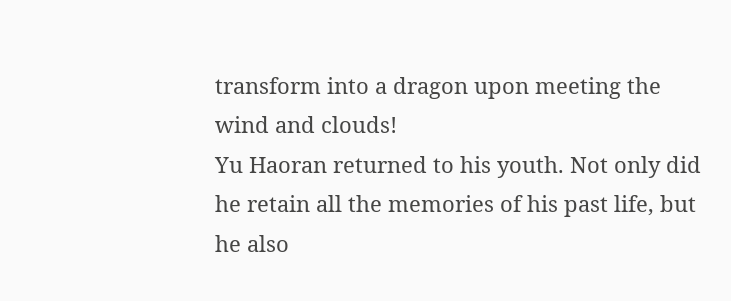transform into a dragon upon meeting the wind and clouds!
Yu Haoran returned to his youth. Not only did he retain all the memories of his past life, but he also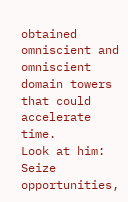obtained omniscient and omniscient domain towers that could accelerate time.
Look at him: Seize opportunities,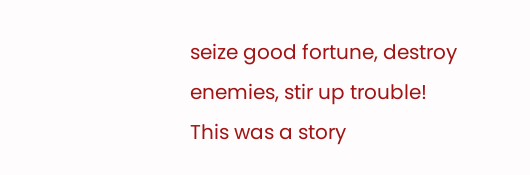seize good fortune, destroy enemies, stir up trouble!
This was a story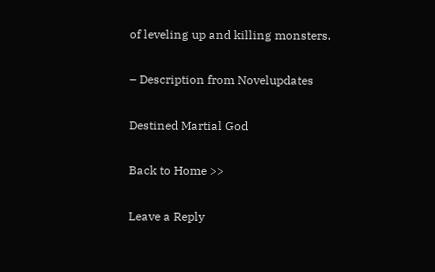of leveling up and killing monsters.

– Description from Novelupdates

Destined Martial God

Back to Home >>

Leave a Reply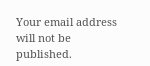Your email address will not be published.